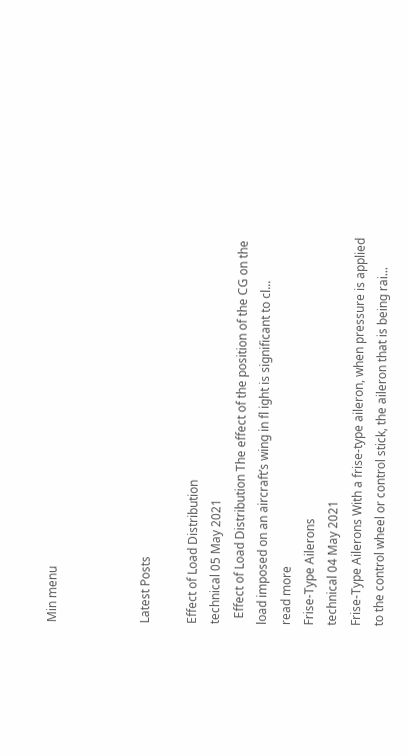Min menu



Latest Posts

Effect of Load Distribution
technical 05 May 2021
  Effect of Load Distribution The effect of the position of the CG on the load imposed on an aircraft’s wing in fl ight is significant to cl...
read more
Frise-Type Ailerons
technical 04 May 2021
Frise-Type Ailerons With a frise-type aileron, when pressure is applied to the control wheel or control stick, the aileron that is being rai...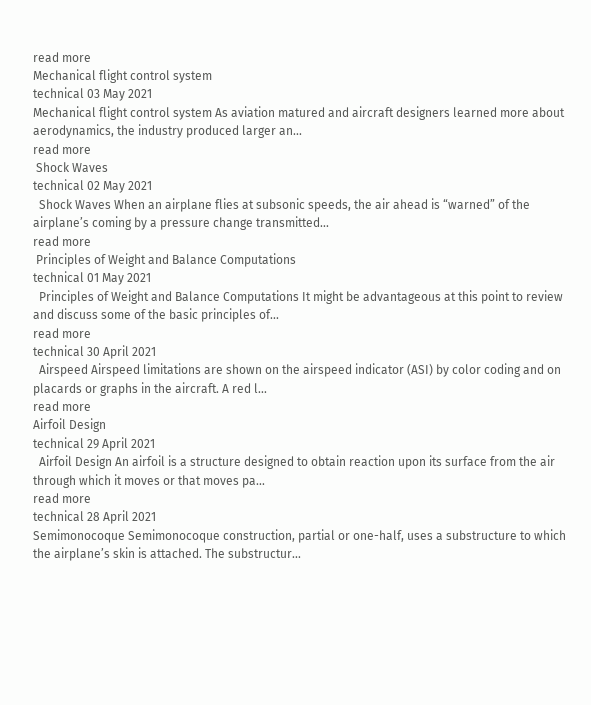read more
Mechanical flight control system
technical 03 May 2021
Mechanical flight control system As aviation matured and aircraft designers learned more about aerodynamics, the industry produced larger an...
read more
 Shock Waves
technical 02 May 2021
  Shock Waves When an airplane flies at subsonic speeds, the air ahead is “warned” of the airplane’s coming by a pressure change transmitted...
read more
 Principles of Weight and Balance Computations
technical 01 May 2021
  Principles of Weight and Balance Computations It might be advantageous at this point to review and discuss some of the basic principles of...
read more
technical 30 April 2021
  Airspeed Airspeed limitations are shown on the airspeed indicator (ASI) by color coding and on placards or graphs in the aircraft. A red l...
read more
Airfoil Design
technical 29 April 2021
  Airfoil Design An airfoil is a structure designed to obtain reaction upon its surface from the air through which it moves or that moves pa...
read more
technical 28 April 2021
Semimonocoque Semimonocoque construction, partial or one-half, uses a substructure to which the airplane’s skin is attached. The substructur...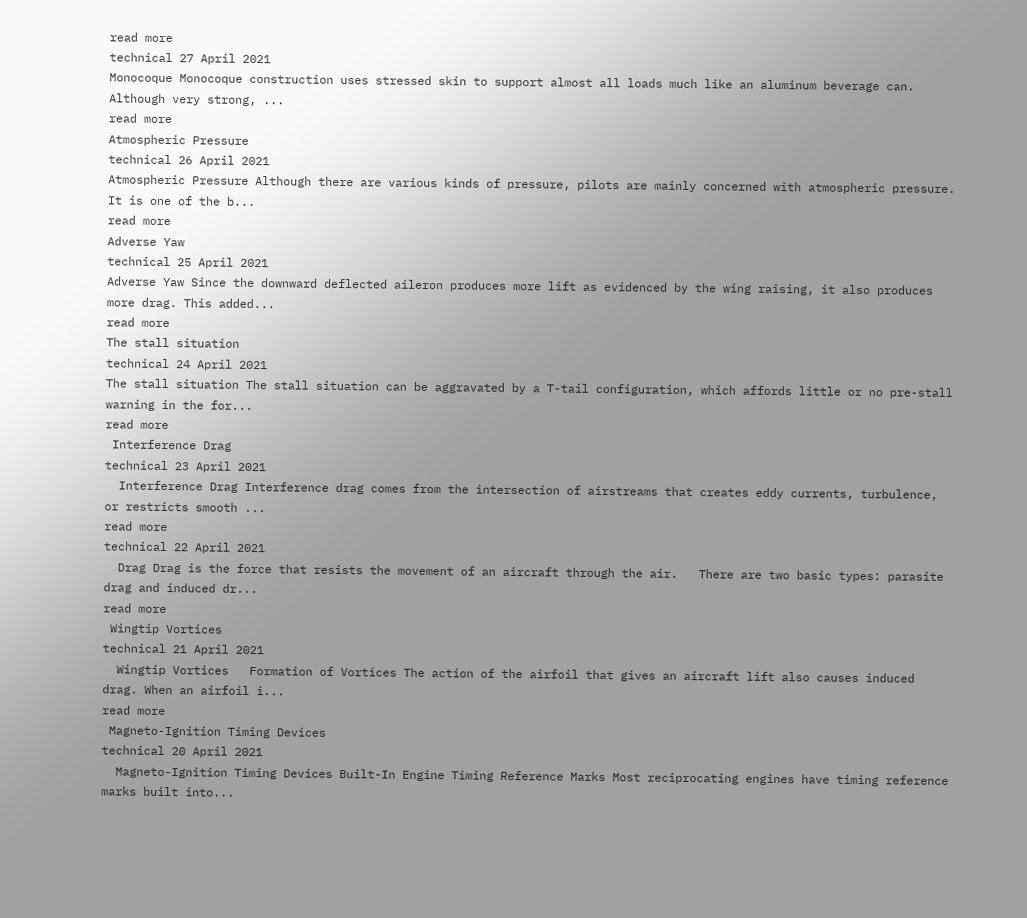read more
technical 27 April 2021
Monocoque Monocoque construction uses stressed skin to support almost all loads much like an aluminum beverage can.   Although very strong, ...
read more
Atmospheric Pressure
technical 26 April 2021
Atmospheric Pressure Although there are various kinds of pressure, pilots are mainly concerned with atmospheric pressure. It is one of the b...
read more
Adverse Yaw
technical 25 April 2021
Adverse Yaw Since the downward deflected aileron produces more lift as evidenced by the wing raising, it also produces more drag. This added...
read more
The stall situation
technical 24 April 2021
The stall situation The stall situation can be aggravated by a T-tail configuration, which affords little or no pre-stall warning in the for...
read more
 Interference Drag
technical 23 April 2021
  Interference Drag Interference drag comes from the intersection of airstreams that creates eddy currents, turbulence, or restricts smooth ...
read more
technical 22 April 2021
  Drag Drag is the force that resists the movement of an aircraft through the air.   There are two basic types: parasite drag and induced dr...
read more
 Wingtip Vortices
technical 21 April 2021
  Wingtip Vortices   Formation of Vortices The action of the airfoil that gives an aircraft lift also causes induced drag. When an airfoil i...
read more
 Magneto-Ignition Timing Devices
technical 20 April 2021
  Magneto-Ignition Timing Devices Built-In Engine Timing Reference Marks Most reciprocating engines have timing reference marks built into...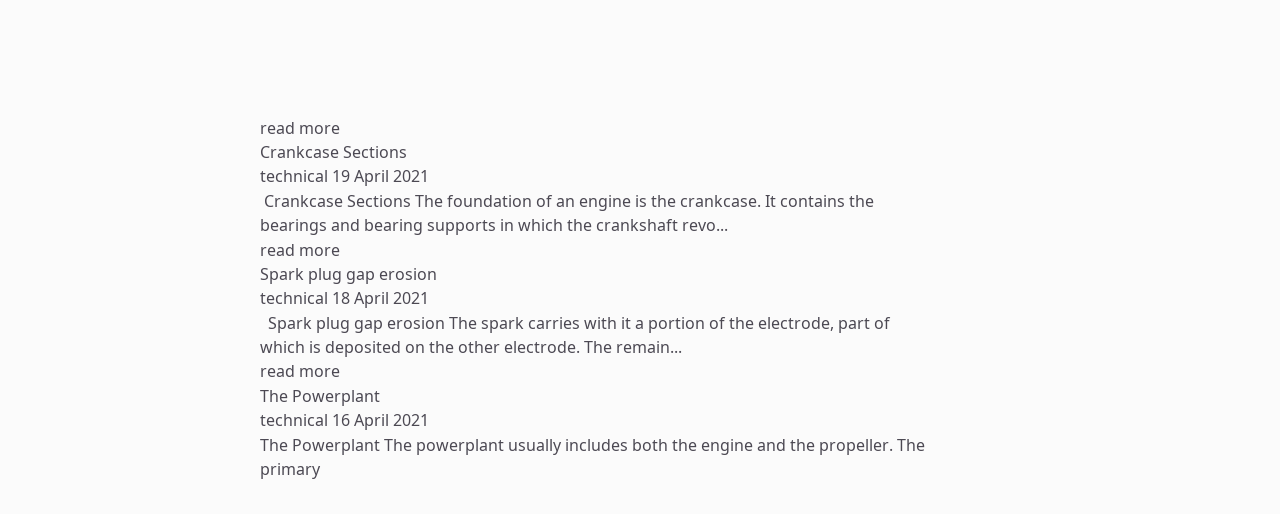read more
Crankcase Sections
technical 19 April 2021
 Crankcase Sections The foundation of an engine is the crankcase. It contains the bearings and bearing supports in which the crankshaft revo...
read more
Spark plug gap erosion
technical 18 April 2021
  Spark plug gap erosion The spark carries with it a portion of the electrode, part of which is deposited on the other electrode. The remain...
read more
The Powerplant
technical 16 April 2021
The Powerplant The powerplant usually includes both the engine and the propeller. The primary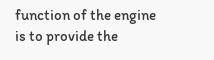function of the engine is to provide the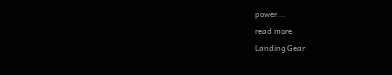power...
read more
Landing Gear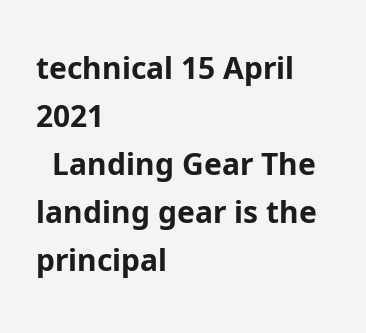technical 15 April 2021
  Landing Gear The landing gear is the principal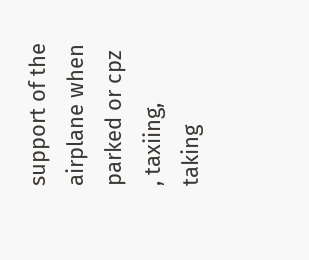support of the airplane when parked or cpz , taxiing, taking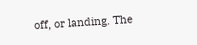off, or landing. The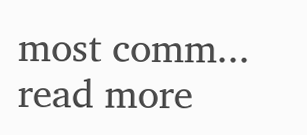most comm...
read more